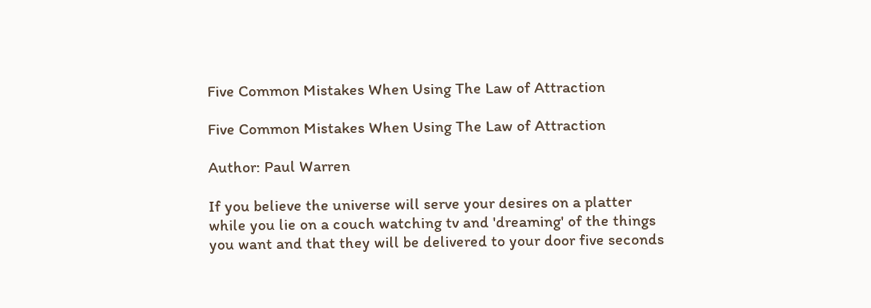Five Common Mistakes When Using The Law of Attraction

Five Common Mistakes When Using The Law of Attraction

Author: Paul Warren

If you believe the universe will serve your desires on a platter while you lie on a couch watching tv and 'dreaming' of the things you want and that they will be delivered to your door five seconds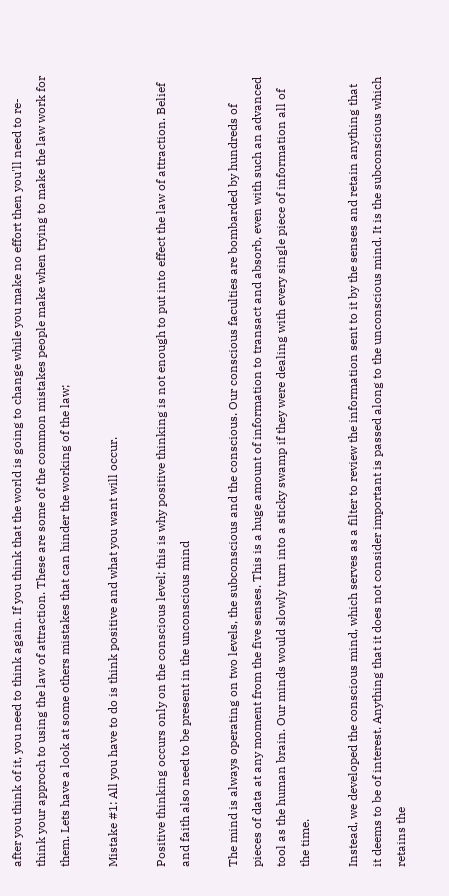after you think of it, you need to think again. If you think that the world is going to change while you make no effort then you'll need to re-think your approch to using the law of attraction. These are some of the common mistakes people make when trying to make the law work for them. Lets have a look at some others mistakes that can hinder the working of the law;

Mistake #1: All you have to do is think positive and what you want will occur.

Positive thinking occurs only on the conscious level; this is why positive thinking is not enough to put into effect the law of attraction. Belief and faith also need to be present in the unconscious mind

The mind is always operating on two levels, the subconscious and the conscious. Our conscious faculties are bombarded by hundreds of pieces of data at any moment from the five senses. This is a huge amount of information to transact and absorb, even with such an advanced tool as the human brain. Our minds would slowly turn into a sticky swamp if they were dealing with every single piece of information all of the time.

Instead, we developed the conscious mind, which serves as a filter to review the information sent to it by the senses and retain anything that it deems to be of interest. Anything that it does not consider important is passed along to the unconscious mind. It is the subconscious which retains the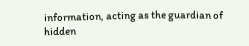information, acting as the guardian of hidden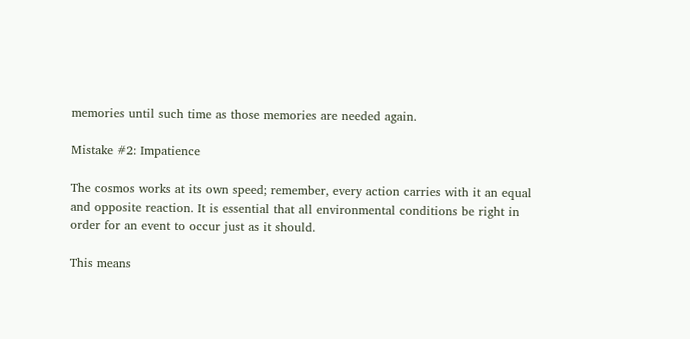memories until such time as those memories are needed again.

Mistake #2: Impatience

The cosmos works at its own speed; remember, every action carries with it an equal and opposite reaction. It is essential that all environmental conditions be right in order for an event to occur just as it should.

This means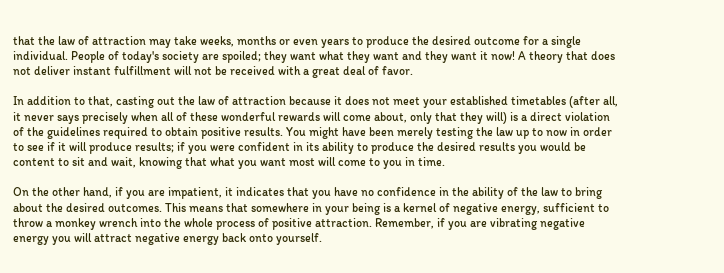that the law of attraction may take weeks, months or even years to produce the desired outcome for a single individual. People of today's society are spoiled; they want what they want and they want it now! A theory that does not deliver instant fulfillment will not be received with a great deal of favor.

In addition to that, casting out the law of attraction because it does not meet your established timetables (after all, it never says precisely when all of these wonderful rewards will come about, only that they will) is a direct violation of the guidelines required to obtain positive results. You might have been merely testing the law up to now in order to see if it will produce results; if you were confident in its ability to produce the desired results you would be content to sit and wait, knowing that what you want most will come to you in time.

On the other hand, if you are impatient, it indicates that you have no confidence in the ability of the law to bring about the desired outcomes. This means that somewhere in your being is a kernel of negative energy, sufficient to throw a monkey wrench into the whole process of positive attraction. Remember, if you are vibrating negative energy you will attract negative energy back onto yourself.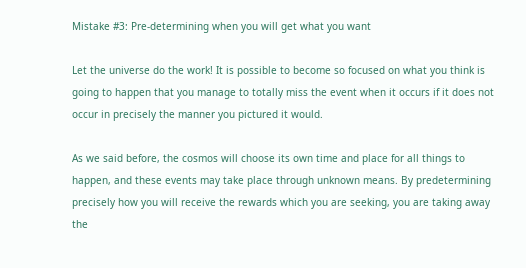Mistake #3: Pre-determining when you will get what you want

Let the universe do the work! It is possible to become so focused on what you think is going to happen that you manage to totally miss the event when it occurs if it does not occur in precisely the manner you pictured it would.

As we said before, the cosmos will choose its own time and place for all things to happen, and these events may take place through unknown means. By predetermining precisely how you will receive the rewards which you are seeking, you are taking away the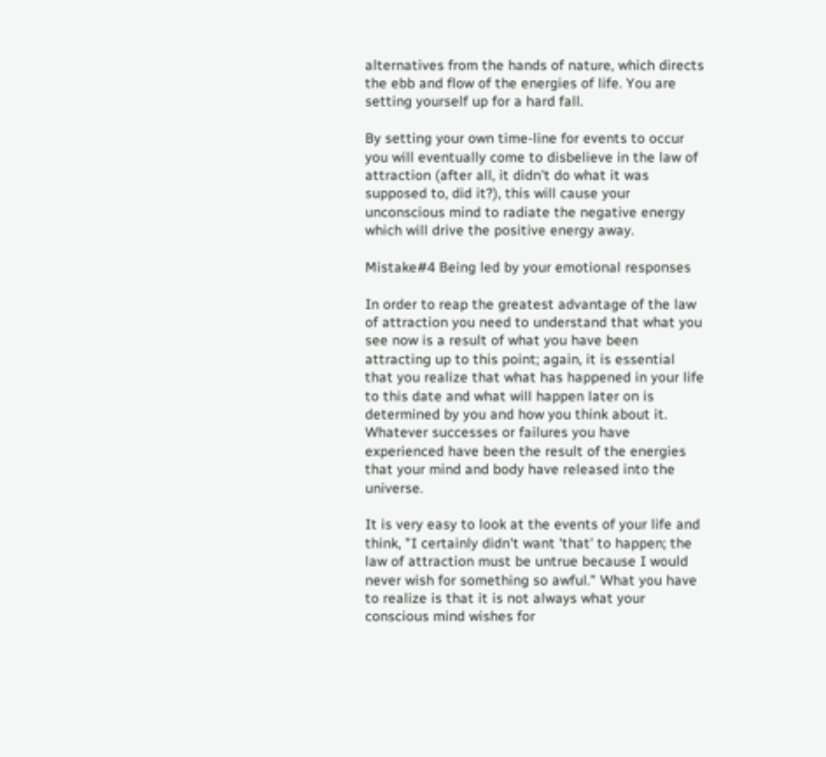alternatives from the hands of nature, which directs the ebb and flow of the energies of life. You are setting yourself up for a hard fall.

By setting your own time-line for events to occur you will eventually come to disbelieve in the law of attraction (after all, it didn't do what it was supposed to, did it?), this will cause your unconscious mind to radiate the negative energy which will drive the positive energy away.

Mistake#4 Being led by your emotional responses

In order to reap the greatest advantage of the law of attraction you need to understand that what you see now is a result of what you have been attracting up to this point; again, it is essential that you realize that what has happened in your life to this date and what will happen later on is determined by you and how you think about it. Whatever successes or failures you have experienced have been the result of the energies that your mind and body have released into the universe.

It is very easy to look at the events of your life and think, "I certainly didn't want 'that' to happen; the law of attraction must be untrue because I would never wish for something so awful." What you have to realize is that it is not always what your conscious mind wishes for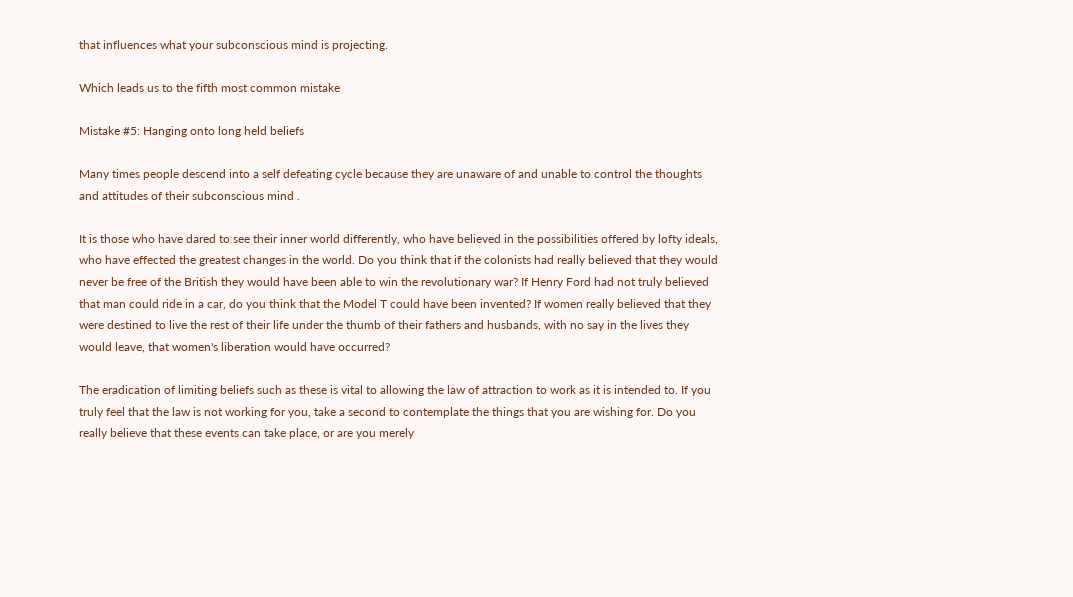that influences what your subconscious mind is projecting.

Which leads us to the fifth most common mistake

Mistake #5: Hanging onto long held beliefs

Many times people descend into a self defeating cycle because they are unaware of and unable to control the thoughts and attitudes of their subconscious mind .

It is those who have dared to see their inner world differently, who have believed in the possibilities offered by lofty ideals, who have effected the greatest changes in the world. Do you think that if the colonists had really believed that they would never be free of the British they would have been able to win the revolutionary war? If Henry Ford had not truly believed that man could ride in a car, do you think that the Model T could have been invented? If women really believed that they were destined to live the rest of their life under the thumb of their fathers and husbands, with no say in the lives they would leave, that women's liberation would have occurred?

The eradication of limiting beliefs such as these is vital to allowing the law of attraction to work as it is intended to. If you truly feel that the law is not working for you, take a second to contemplate the things that you are wishing for. Do you really believe that these events can take place, or are you merely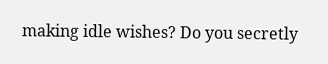making idle wishes? Do you secretly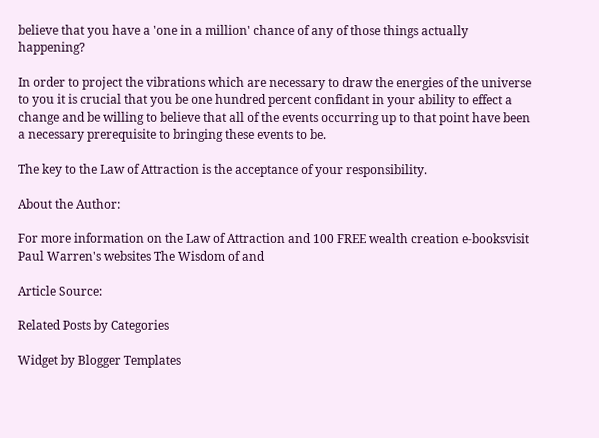believe that you have a 'one in a million' chance of any of those things actually happening?

In order to project the vibrations which are necessary to draw the energies of the universe to you it is crucial that you be one hundred percent confidant in your ability to effect a change and be willing to believe that all of the events occurring up to that point have been a necessary prerequisite to bringing these events to be.

The key to the Law of Attraction is the acceptance of your responsibility.

About the Author:

For more information on the Law of Attraction and 100 FREE wealth creation e-booksvisit Paul Warren's websites The Wisdom of and

Article Source:

Related Posts by Categories

Widget by Blogger Templates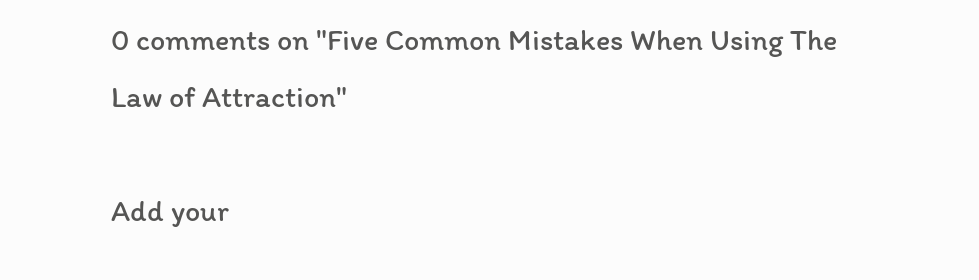0 comments on "Five Common Mistakes When Using The Law of Attraction"

Add your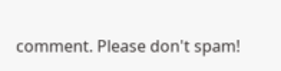comment. Please don't spam!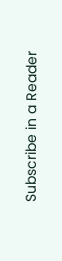Subscribe in a Reader